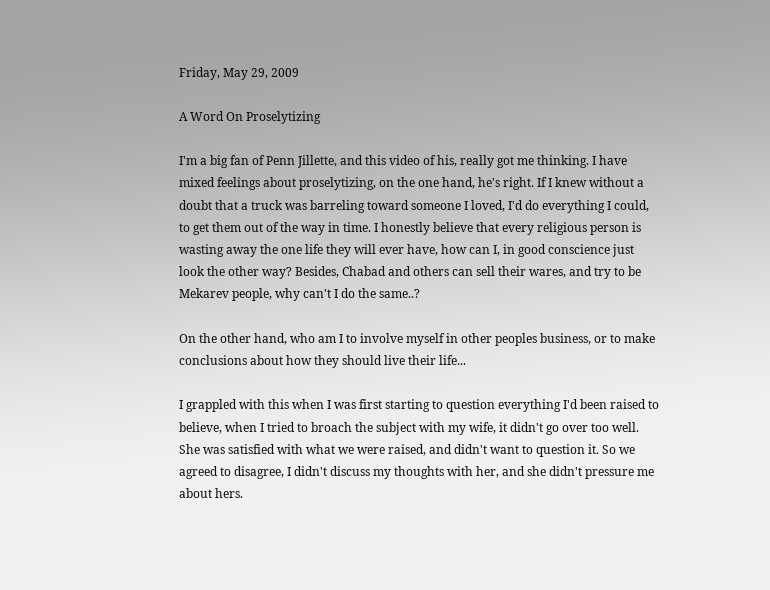Friday, May 29, 2009

A Word On Proselytizing

I'm a big fan of Penn Jillette, and this video of his, really got me thinking. I have mixed feelings about proselytizing, on the one hand, he's right. If I knew without a doubt that a truck was barreling toward someone I loved, I'd do everything I could, to get them out of the way in time. I honestly believe that every religious person is wasting away the one life they will ever have, how can I, in good conscience just look the other way? Besides, Chabad and others can sell their wares, and try to be Mekarev people, why can't I do the same..?

On the other hand, who am I to involve myself in other peoples business, or to make conclusions about how they should live their life...

I grappled with this when I was first starting to question everything I'd been raised to believe, when I tried to broach the subject with my wife, it didn't go over too well. She was satisfied with what we were raised, and didn't want to question it. So we agreed to disagree, I didn't discuss my thoughts with her, and she didn't pressure me about hers.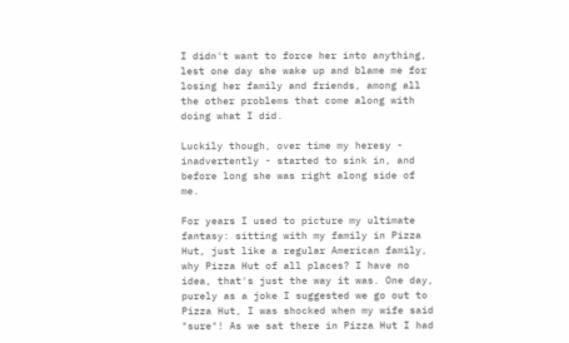I didn't want to force her into anything, lest one day she wake up and blame me for losing her family and friends, among all the other problems that come along with doing what I did.

Luckily though, over time my heresy - inadvertently - started to sink in, and before long she was right along side of me.

For years I used to picture my ultimate fantasy: sitting with my family in Pizza Hut, just like a regular American family, why Pizza Hut of all places? I have no idea, that's just the way it was. One day, purely as a joke I suggested we go out to Pizza Hut, I was shocked when my wife said "sure"! As we sat there in Pizza Hut I had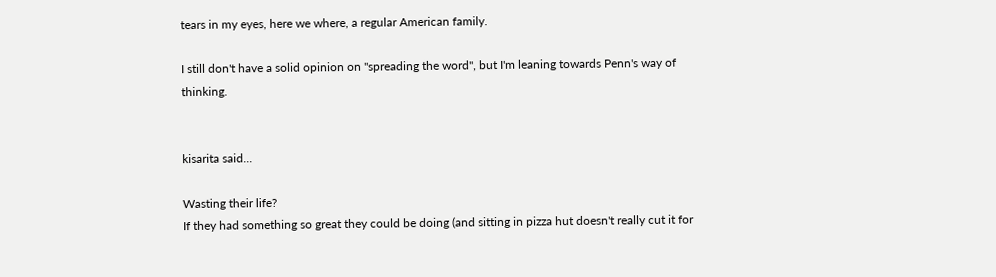tears in my eyes, here we where, a regular American family.

I still don't have a solid opinion on "spreading the word", but I'm leaning towards Penn's way of thinking.


kisarita said...

Wasting their life?
If they had something so great they could be doing (and sitting in pizza hut doesn't really cut it for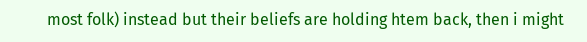most folk) instead but their beliefs are holding htem back, then i might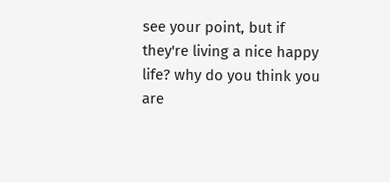see your point, but if they're living a nice happy life? why do you think you are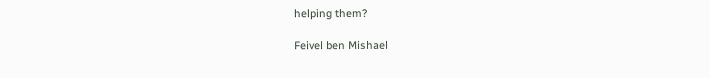helping them?

Feivel ben Mishael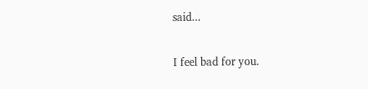said...

I feel bad for you.